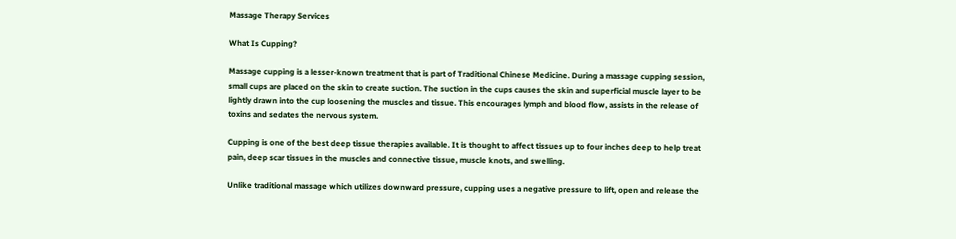Massage Therapy Services

What Is Cupping?

Massage cupping is a lesser-known treatment that is part of Traditional Chinese Medicine. During a massage cupping session, small cups are placed on the skin to create suction. The suction in the cups causes the skin and superficial muscle layer to be lightly drawn into the cup loosening the muscles and tissue. This encourages lymph and blood flow, assists in the release of toxins and sedates the nervous system.

Cupping is one of the best deep tissue therapies available. It is thought to affect tissues up to four inches deep to help treat pain, deep scar tissues in the muscles and connective tissue, muscle knots, and swelling.

Unlike traditional massage which utilizes downward pressure, cupping uses a negative pressure to lift, open and release the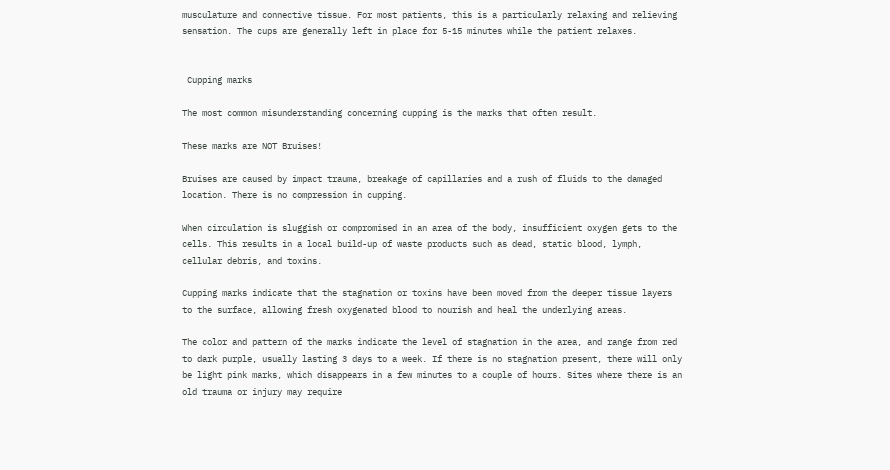musculature and connective tissue. For most patients, this is a particularly relaxing and relieving sensation. The cups are generally left in place for 5-15 minutes while the patient relaxes.


 Cupping marks

The most common misunderstanding concerning cupping is the marks that often result.

These marks are NOT Bruises!

Bruises are caused by impact trauma, breakage of capillaries and a rush of fluids to the damaged location. There is no compression in cupping.

When circulation is sluggish or compromised in an area of the body, insufficient oxygen gets to the cells. This results in a local build-up of waste products such as dead, static blood, lymph, cellular debris, and toxins.

Cupping marks indicate that the stagnation or toxins have been moved from the deeper tissue layers to the surface, allowing fresh oxygenated blood to nourish and heal the underlying areas.

The color and pattern of the marks indicate the level of stagnation in the area, and range from red to dark purple, usually lasting 3 days to a week. If there is no stagnation present, there will only be light pink marks, which disappears in a few minutes to a couple of hours. Sites where there is an old trauma or injury may require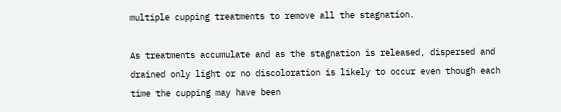multiple cupping treatments to remove all the stagnation.

As treatments accumulate and as the stagnation is released, dispersed and drained only light or no discoloration is likely to occur even though each time the cupping may have been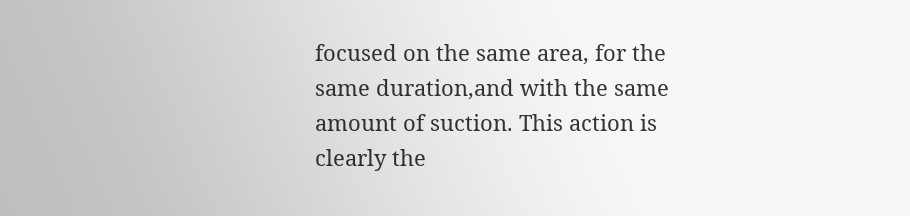focused on the same area, for the same duration,and with the same amount of suction. This action is clearly the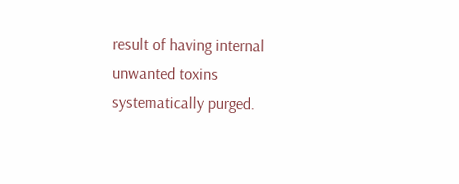result of having internal unwanted toxins systematically purged.